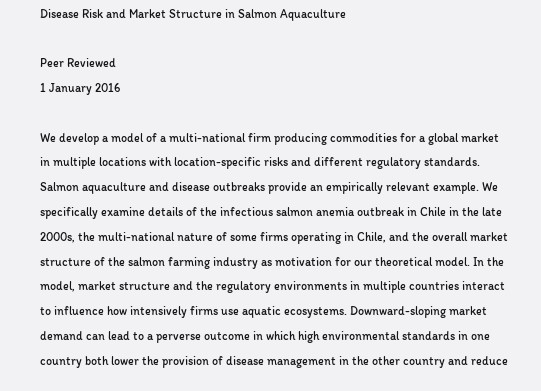Disease Risk and Market Structure in Salmon Aquaculture

Peer Reviewed
1 January 2016

We develop a model of a multi-national firm producing commodities for a global market in multiple locations with location-specific risks and different regulatory standards. Salmon aquaculture and disease outbreaks provide an empirically relevant example. We specifically examine details of the infectious salmon anemia outbreak in Chile in the late 2000s, the multi-national nature of some firms operating in Chile, and the overall market structure of the salmon farming industry as motivation for our theoretical model. In the model, market structure and the regulatory environments in multiple countries interact to influence how intensively firms use aquatic ecosystems. Downward-sloping market demand can lead to a perverse outcome in which high environmental standards in one country both lower the provision of disease management in the other country and reduce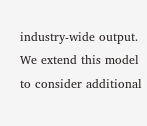industry-wide output. We extend this model to consider additional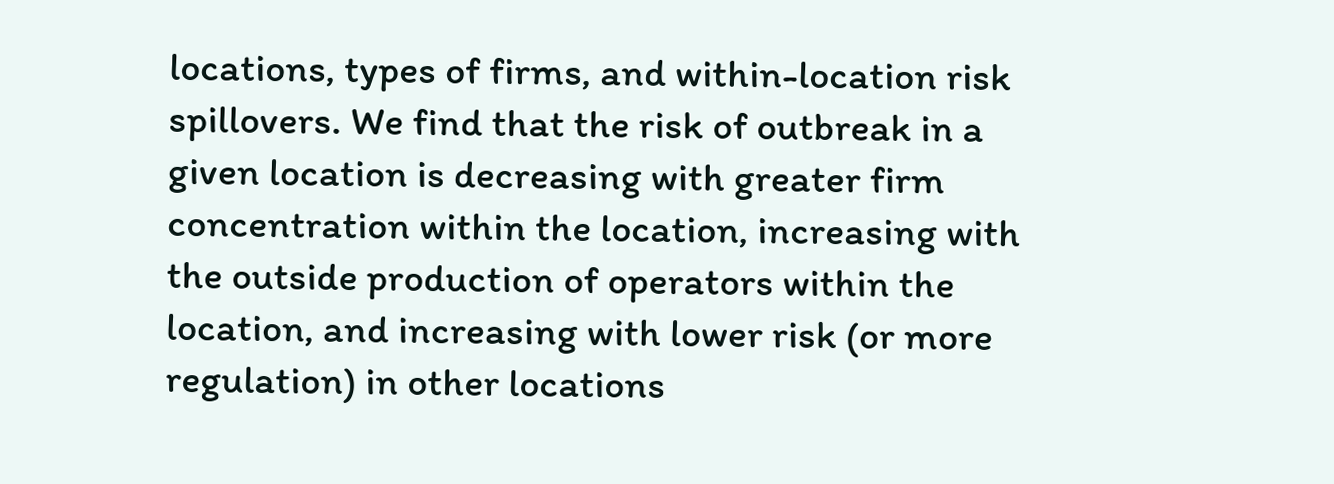locations, types of firms, and within-location risk spillovers. We find that the risk of outbreak in a given location is decreasing with greater firm concentration within the location, increasing with the outside production of operators within the location, and increasing with lower risk (or more regulation) in other locations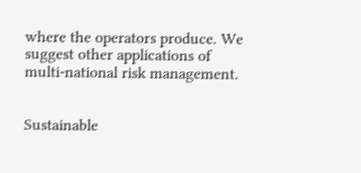where the operators produce. We suggest other applications of multi-national risk management.


Sustainable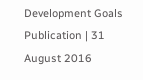Development Goals
Publication | 31 August 2016